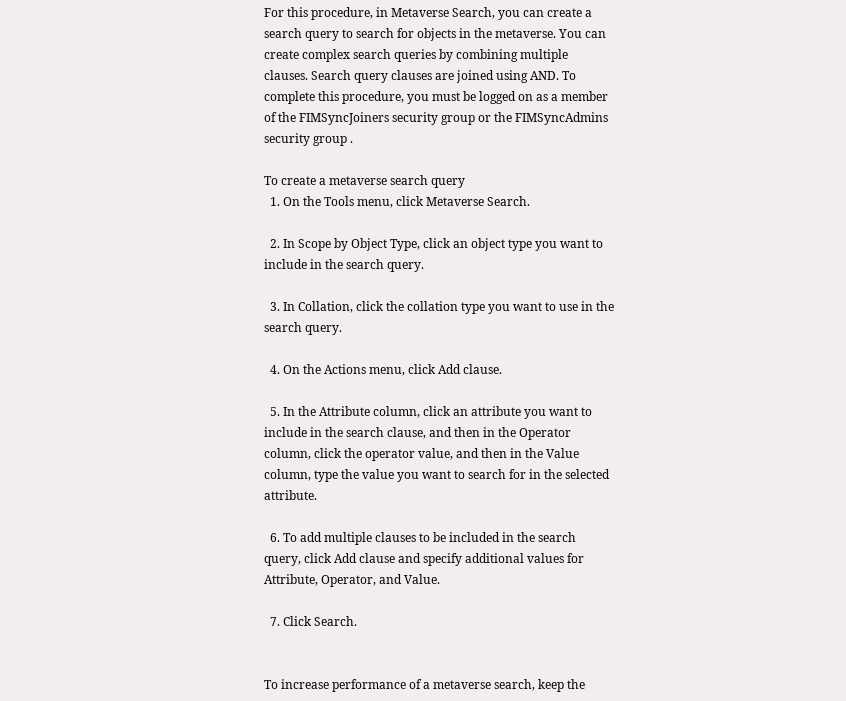For this procedure, in Metaverse Search, you can create a search query to search for objects in the metaverse. You can create complex search queries by combining multiple clauses. Search query clauses are joined using AND. To complete this procedure, you must be logged on as a member of the FIMSyncJoiners security group or the FIMSyncAdmins security group .

To create a metaverse search query
  1. On the Tools menu, click Metaverse Search.

  2. In Scope by Object Type, click an object type you want to include in the search query.

  3. In Collation, click the collation type you want to use in the search query.

  4. On the Actions menu, click Add clause.

  5. In the Attribute column, click an attribute you want to include in the search clause, and then in the Operator column, click the operator value, and then in the Value column, type the value you want to search for in the selected attribute.

  6. To add multiple clauses to be included in the search query, click Add clause and specify additional values for Attribute, Operator, and Value.

  7. Click Search.


To increase performance of a metaverse search, keep the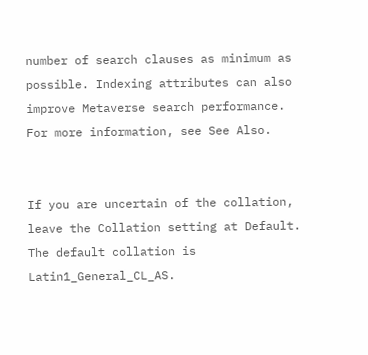number of search clauses as minimum as possible. Indexing attributes can also improve Metaverse search performance. For more information, see See Also.


If you are uncertain of the collation, leave the Collation setting at Default. The default collation is Latin1_General_CL_AS.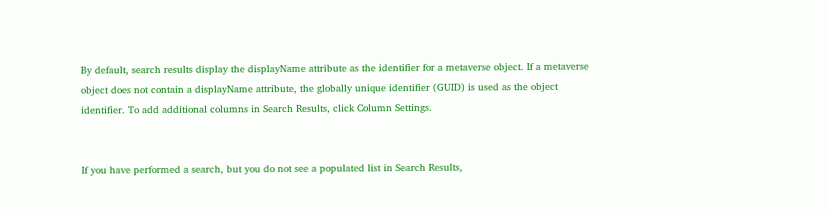By default, search results display the displayName attribute as the identifier for a metaverse object. If a metaverse object does not contain a displayName attribute, the globally unique identifier (GUID) is used as the object identifier. To add additional columns in Search Results, click Column Settings.


If you have performed a search, but you do not see a populated list in Search Results,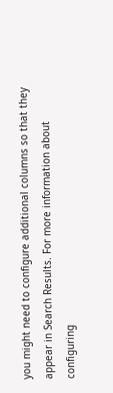you might need to configure additional columns so that they appear in Search Results. For more information about configuring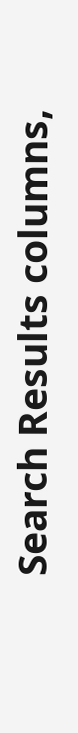Search Results columns,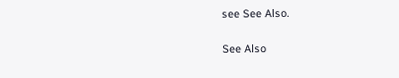see See Also.

See Also